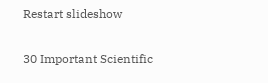Restart slideshow

30 Important Scientific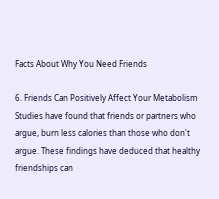Facts About Why You Need Friends

6. Friends Can Positively Affect Your Metabolism
Studies have found that friends or partners who argue, burn less calories than those who don't argue. These findings have deduced that healthy friendships can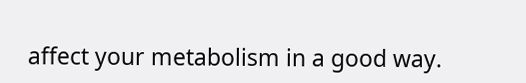affect your metabolism in a good way.